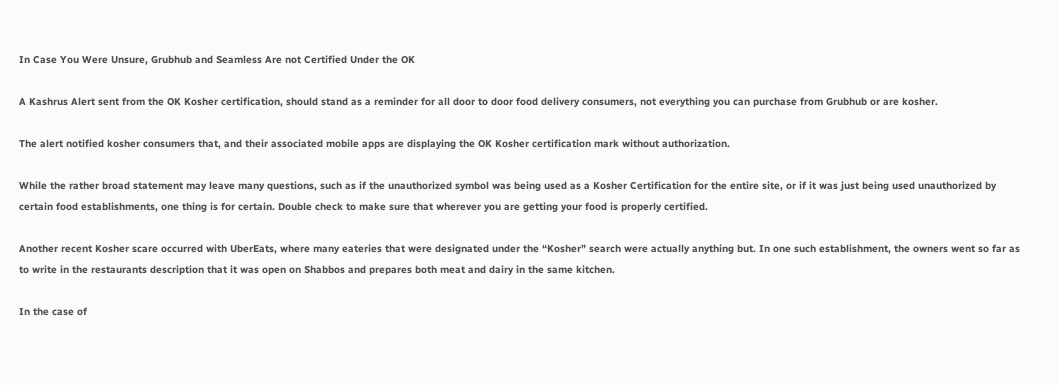In Case You Were Unsure, Grubhub and Seamless Are not Certified Under the OK

A Kashrus Alert sent from the OK Kosher certification, should stand as a reminder for all door to door food delivery consumers, not everything you can purchase from Grubhub or are kosher.

The alert notified kosher consumers that, and their associated mobile apps are displaying the OK Kosher certification mark without authorization.

While the rather broad statement may leave many questions, such as if the unauthorized symbol was being used as a Kosher Certification for the entire site, or if it was just being used unauthorized by certain food establishments, one thing is for certain. Double check to make sure that wherever you are getting your food is properly certified.

Another recent Kosher scare occurred with UberEats, where many eateries that were designated under the “Kosher” search were actually anything but. In one such establishment, the owners went so far as to write in the restaurants description that it was open on Shabbos and prepares both meat and dairy in the same kitchen.

In the case of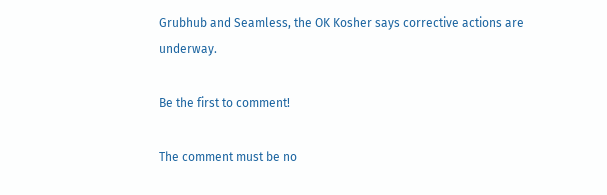Grubhub and Seamless, the OK Kosher says corrective actions are underway.

Be the first to comment!

The comment must be no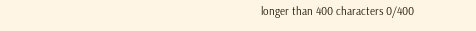longer than 400 characters 0/400